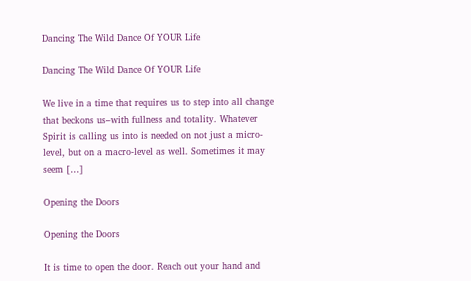Dancing The Wild Dance Of YOUR Life

Dancing The Wild Dance Of YOUR Life

We live in a time that requires us to step into all change that beckons us–with fullness and totality. Whatever Spirit is calling us into is needed on not just a micro-level, but on a macro-level as well. Sometimes it may seem […]

Opening the Doors

Opening the Doors

It is time to open the door. Reach out your hand and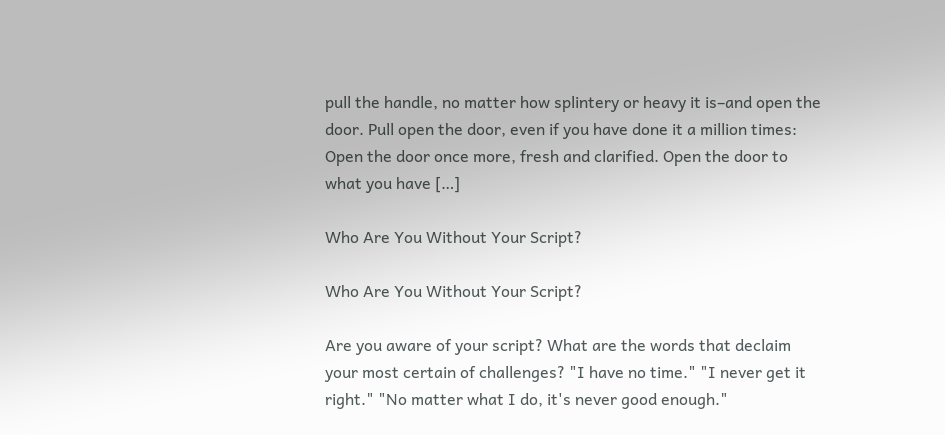pull the handle, no matter how splintery or heavy it is–and open the door. Pull open the door, even if you have done it a million times: Open the door once more, fresh and clarified. Open the door to what you have […]

Who Are You Without Your Script?

Who Are You Without Your Script?

Are you aware of your script? What are the words that declaim your most certain of challenges? "I have no time." "I never get it right." "No matter what I do, it's never good enough."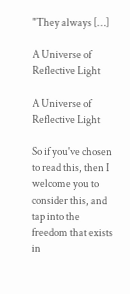"They always […]

A Universe of Reflective Light

A Universe of Reflective Light

So if you've chosen to read this, then I welcome you to consider this, and tap into the freedom that exists in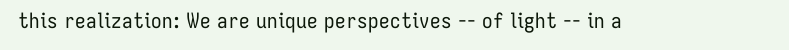this realization: We are unique perspectives -- of light -- in a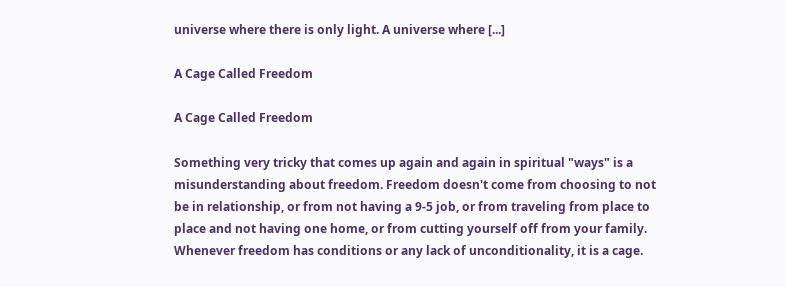universe where there is only light. A universe where [...]

A Cage Called Freedom

A Cage Called Freedom

Something very tricky that comes up again and again in spiritual "ways" is a misunderstanding about freedom. Freedom doesn't come from choosing to not be in relationship, or from not having a 9-5 job, or from traveling from place to place and not having one home, or from cutting yourself off from your family. Whenever freedom has conditions or any lack of unconditionality, it is a cage.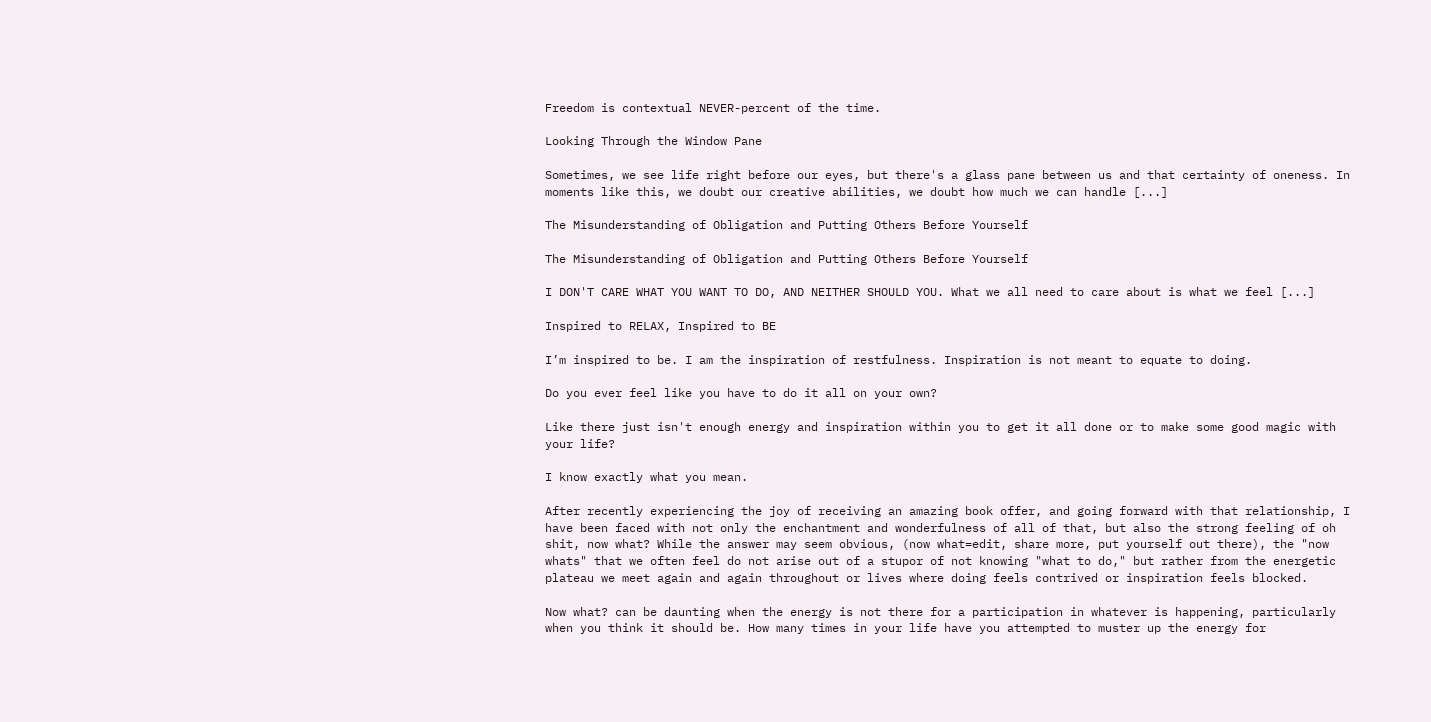Freedom is contextual NEVER-percent of the time.

Looking Through the Window Pane

Sometimes, we see life right before our eyes, but there's a glass pane between us and that certainty of oneness. In moments like this, we doubt our creative abilities, we doubt how much we can handle [...]

The Misunderstanding of Obligation and Putting Others Before Yourself

The Misunderstanding of Obligation and Putting Others Before Yourself

I DON'T CARE WHAT YOU WANT TO DO, AND NEITHER SHOULD YOU. What we all need to care about is what we feel [...]

Inspired to RELAX, Inspired to BE

I’m inspired to be. I am the inspiration of restfulness. Inspiration is not meant to equate to doing.

Do you ever feel like you have to do it all on your own?

Like there just isn't enough energy and inspiration within you to get it all done or to make some good magic with your life?

I know exactly what you mean.

After recently experiencing the joy of receiving an amazing book offer, and going forward with that relationship, I have been faced with not only the enchantment and wonderfulness of all of that, but also the strong feeling of oh shit, now what? While the answer may seem obvious, (now what=edit, share more, put yourself out there), the "now whats" that we often feel do not arise out of a stupor of not knowing "what to do," but rather from the energetic plateau we meet again and again throughout or lives where doing feels contrived or inspiration feels blocked.

Now what? can be daunting when the energy is not there for a participation in whatever is happening, particularly when you think it should be. How many times in your life have you attempted to muster up the energy for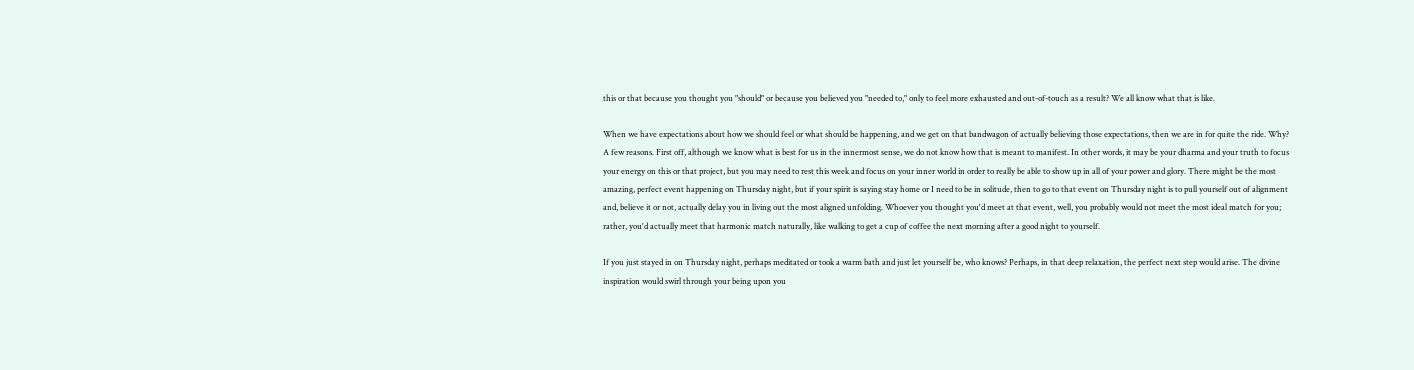this or that because you thought you "should" or because you believed you "needed to," only to feel more exhausted and out-of-touch as a result? We all know what that is like.

When we have expectations about how we should feel or what should be happening, and we get on that bandwagon of actually believing those expectations, then we are in for quite the ride. Why? A few reasons. First off, although we know what is best for us in the innermost sense, we do not know how that is meant to manifest. In other words, it may be your dharma and your truth to focus your energy on this or that project, but you may need to rest this week and focus on your inner world in order to really be able to show up in all of your power and glory. There might be the most amazing, perfect event happening on Thursday night, but if your spirit is saying stay home or I need to be in solitude, then to go to that event on Thursday night is to pull yourself out of alignment and, believe it or not, actually delay you in living out the most aligned unfolding. Whoever you thought you'd meet at that event, well, you probably would not meet the most ideal match for you; rather, you'd actually meet that harmonic match naturally, like walking to get a cup of coffee the next morning after a good night to yourself.

If you just stayed in on Thursday night, perhaps meditated or took a warm bath and just let yourself be, who knows? Perhaps, in that deep relaxation, the perfect next step would arise. The divine inspiration would swirl through your being upon you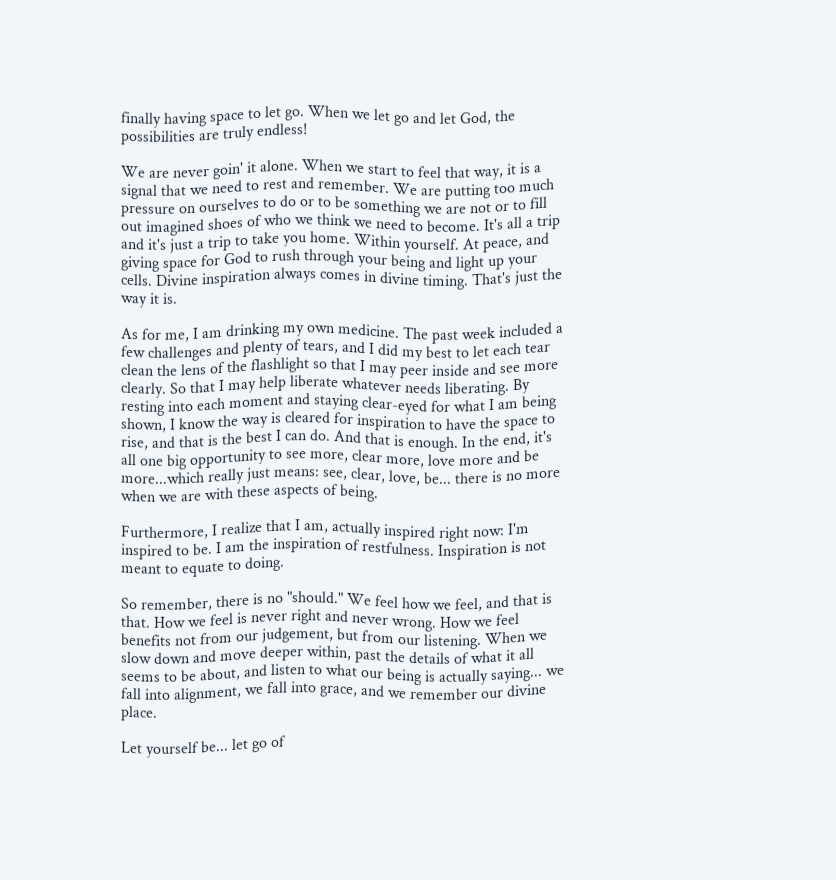finally having space to let go. When we let go and let God, the possibilities are truly endless!

We are never goin' it alone. When we start to feel that way, it is a signal that we need to rest and remember. We are putting too much pressure on ourselves to do or to be something we are not or to fill out imagined shoes of who we think we need to become. It's all a trip and it's just a trip to take you home. Within yourself. At peace, and giving space for God to rush through your being and light up your cells. Divine inspiration always comes in divine timing. That's just the way it is.

As for me, I am drinking my own medicine. The past week included a few challenges and plenty of tears, and I did my best to let each tear clean the lens of the flashlight so that I may peer inside and see more clearly. So that I may help liberate whatever needs liberating. By resting into each moment and staying clear-eyed for what I am being shown, I know the way is cleared for inspiration to have the space to rise, and that is the best I can do. And that is enough. In the end, it's all one big opportunity to see more, clear more, love more and be more...which really just means: see, clear, love, be... there is no more when we are with these aspects of being.

Furthermore, I realize that I am, actually inspired right now: I'm inspired to be. I am the inspiration of restfulness. Inspiration is not meant to equate to doing.

So remember, there is no "should." We feel how we feel, and that is that. How we feel is never right and never wrong. How we feel benefits not from our judgement, but from our listening. When we slow down and move deeper within, past the details of what it all seems to be about, and listen to what our being is actually saying... we fall into alignment, we fall into grace, and we remember our divine place.

Let yourself be... let go of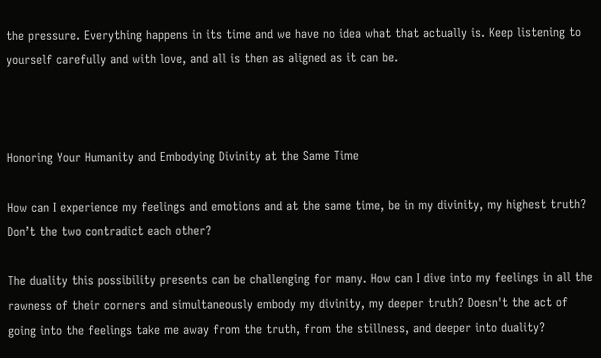the pressure. Everything happens in its time and we have no idea what that actually is. Keep listening to yourself carefully and with love, and all is then as aligned as it can be.



Honoring Your Humanity and Embodying Divinity at the Same Time

How can I experience my feelings and emotions and at the same time, be in my divinity, my highest truth? Don’t the two contradict each other?

The duality this possibility presents can be challenging for many. How can I dive into my feelings in all the rawness of their corners and simultaneously embody my divinity, my deeper truth? Doesn't the act of going into the feelings take me away from the truth, from the stillness, and deeper into duality?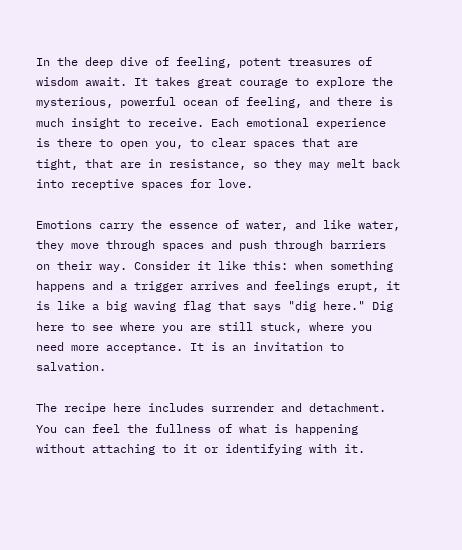In the deep dive of feeling, potent treasures of wisdom await. It takes great courage to explore the mysterious, powerful ocean of feeling, and there is much insight to receive. Each emotional experience is there to open you, to clear spaces that are tight, that are in resistance, so they may melt back into receptive spaces for love.

Emotions carry the essence of water, and like water, they move through spaces and push through barriers on their way. Consider it like this: when something happens and a trigger arrives and feelings erupt, it is like a big waving flag that says "dig here." Dig here to see where you are still stuck, where you need more acceptance. It is an invitation to salvation.

The recipe here includes surrender and detachment. You can feel the fullness of what is happening without attaching to it or identifying with it.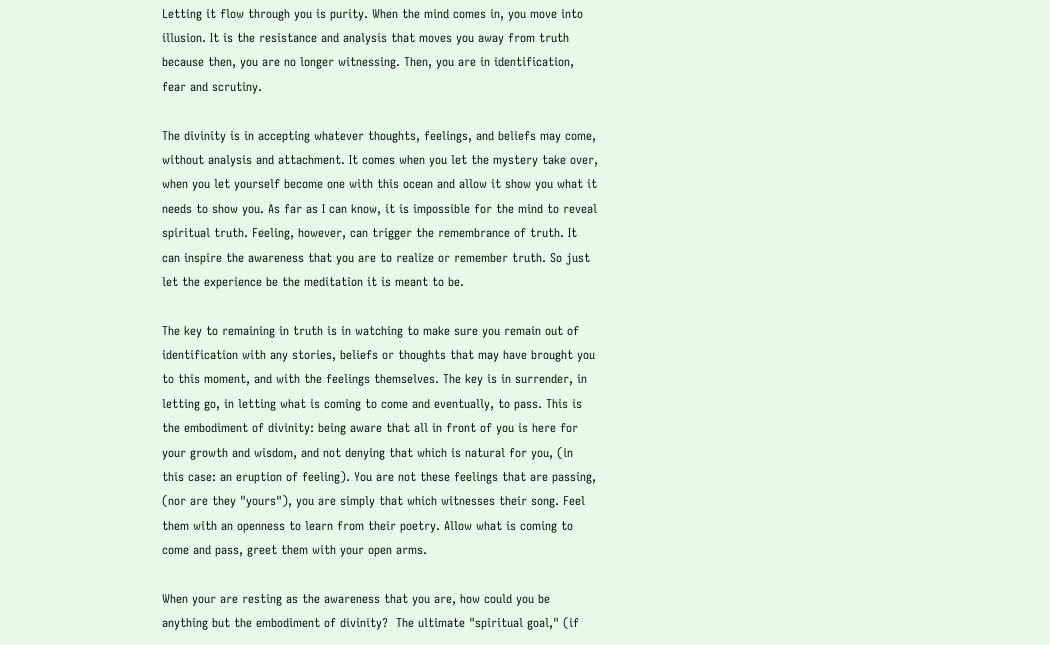Letting it flow through you is purity. When the mind comes in, you move into illusion. It is the resistance and analysis that moves you away from truth because then, you are no longer witnessing. Then, you are in identification, fear and scrutiny.

The divinity is in accepting whatever thoughts, feelings, and beliefs may come, without analysis and attachment. It comes when you let the mystery take over, when you let yourself become one with this ocean and allow it show you what it needs to show you. As far as I can know, it is impossible for the mind to reveal spiritual truth. Feeling, however, can trigger the remembrance of truth. It can inspire the awareness that you are to realize or remember truth. So just let the experience be the meditation it is meant to be.

The key to remaining in truth is in watching to make sure you remain out of identification with any stories, beliefs or thoughts that may have brought you to this moment, and with the feelings themselves. The key is in surrender, in letting go, in letting what is coming to come and eventually, to pass. This is the embodiment of divinity: being aware that all in front of you is here for your growth and wisdom, and not denying that which is natural for you, (in this case: an eruption of feeling). You are not these feelings that are passing, (nor are they "yours"), you are simply that which witnesses their song. Feel them with an openness to learn from their poetry. Allow what is coming to come and pass, greet them with your open arms.

When your are resting as the awareness that you are, how could you be anything but the embodiment of divinity?  The ultimate "spiritual goal," (if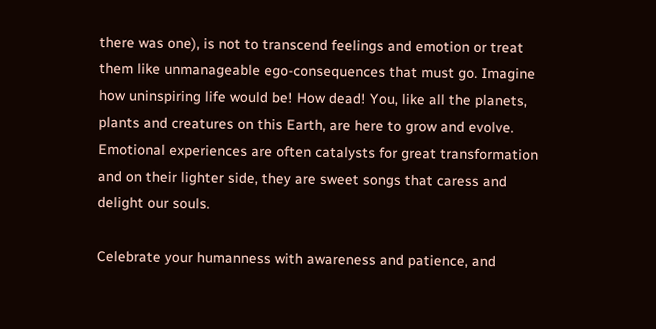there was one), is not to transcend feelings and emotion or treat them like unmanageable ego-consequences that must go. Imagine how uninspiring life would be! How dead! You, like all the planets, plants and creatures on this Earth, are here to grow and evolve. Emotional experiences are often catalysts for great transformation and on their lighter side, they are sweet songs that caress and delight our souls.

Celebrate your humanness with awareness and patience, and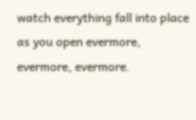watch everything fall into place as you open evermore, evermore, evermore.